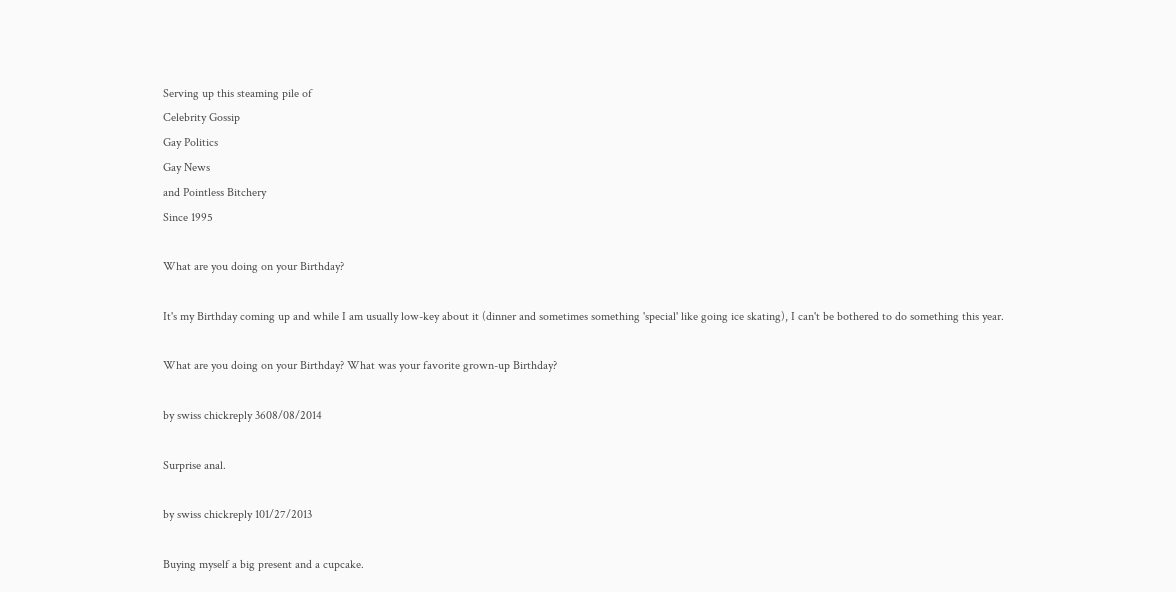Serving up this steaming pile of
Celebrity Gossip
Gay Politics
Gay News
and Pointless Bitchery
Since 1995

What are you doing on your Birthday?

It's my Birthday coming up and while I am usually low-key about it (dinner and sometimes something 'special' like going ice skating), I can't be bothered to do something this year.

What are you doing on your Birthday? What was your favorite grown-up Birthday?

by swiss chickreply 3608/08/2014

Surprise anal.

by swiss chickreply 101/27/2013

Buying myself a big present and a cupcake.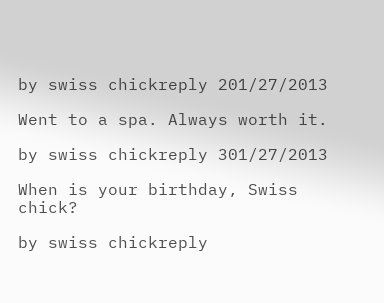by swiss chickreply 201/27/2013

Went to a spa. Always worth it.

by swiss chickreply 301/27/2013

When is your birthday, Swiss chick?

by swiss chickreply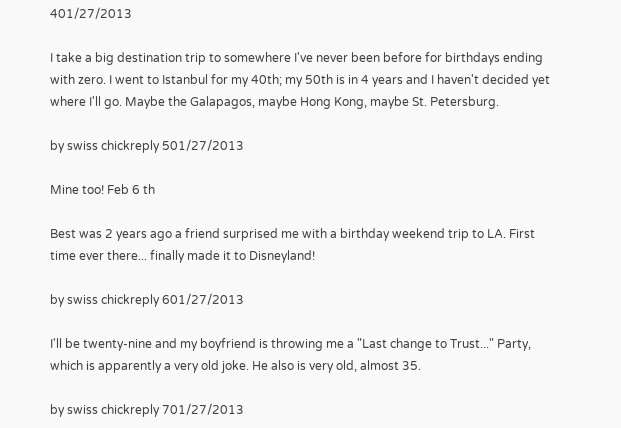401/27/2013

I take a big destination trip to somewhere I've never been before for birthdays ending with zero. I went to Istanbul for my 40th; my 50th is in 4 years and I haven't decided yet where I'll go. Maybe the Galapagos, maybe Hong Kong, maybe St. Petersburg.

by swiss chickreply 501/27/2013

Mine too! Feb 6 th

Best was 2 years ago a friend surprised me with a birthday weekend trip to LA. First time ever there... finally made it to Disneyland!

by swiss chickreply 601/27/2013

I'll be twenty-nine and my boyfriend is throwing me a "Last change to Trust..." Party, which is apparently a very old joke. He also is very old, almost 35.

by swiss chickreply 701/27/2013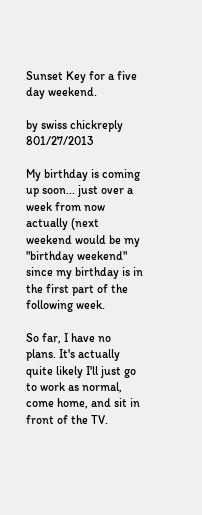Sunset Key for a five day weekend.

by swiss chickreply 801/27/2013

My birthday is coming up soon... just over a week from now actually (next weekend would be my "birthday weekend" since my birthday is in the first part of the following week.

So far, I have no plans. It's actually quite likely I'll just go to work as normal, come home, and sit in front of the TV.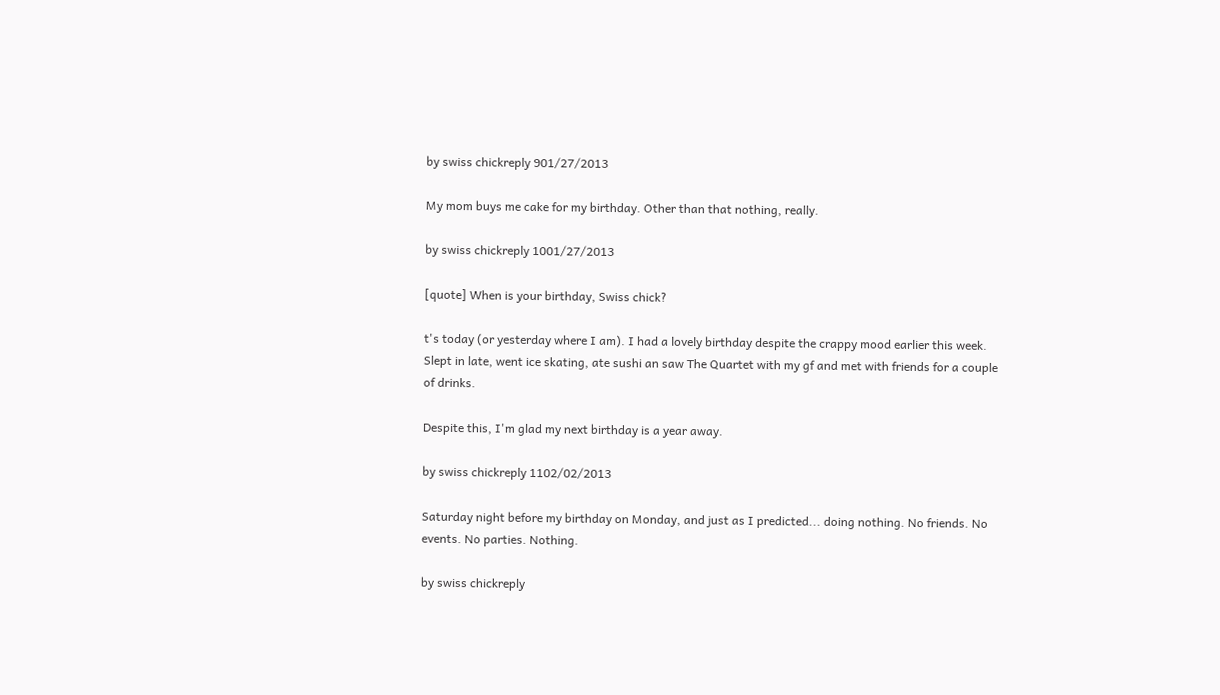by swiss chickreply 901/27/2013

My mom buys me cake for my birthday. Other than that nothing, really.

by swiss chickreply 1001/27/2013

[quote] When is your birthday, Swiss chick?

t's today (or yesterday where I am). I had a lovely birthday despite the crappy mood earlier this week. Slept in late, went ice skating, ate sushi an saw The Quartet with my gf and met with friends for a couple of drinks.

Despite this, I'm glad my next birthday is a year away.

by swiss chickreply 1102/02/2013

Saturday night before my birthday on Monday, and just as I predicted... doing nothing. No friends. No events. No parties. Nothing.

by swiss chickreply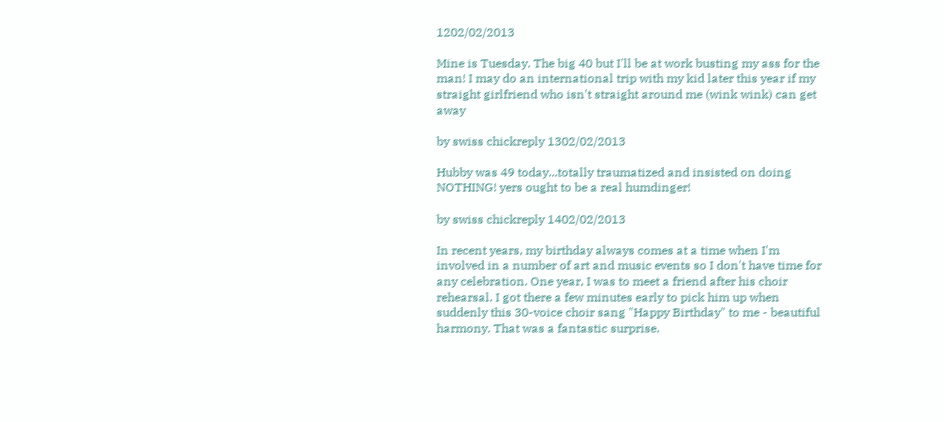1202/02/2013

Mine is Tuesday. The big 40 but I'll be at work busting my ass for the man! I may do an international trip with my kid later this year if my straight girlfriend who isn't straight around me (wink wink) can get away

by swiss chickreply 1302/02/2013

Hubby was 49 today...totally traumatized and insisted on doing NOTHING! yers ought to be a real humdinger!

by swiss chickreply 1402/02/2013

In recent years, my birthday always comes at a time when I'm involved in a number of art and music events so I don't have time for any celebration. One year, I was to meet a friend after his choir rehearsal. I got there a few minutes early to pick him up when suddenly this 30-voice choir sang "Happy Birthday" to me - beautiful harmony. That was a fantastic surprise.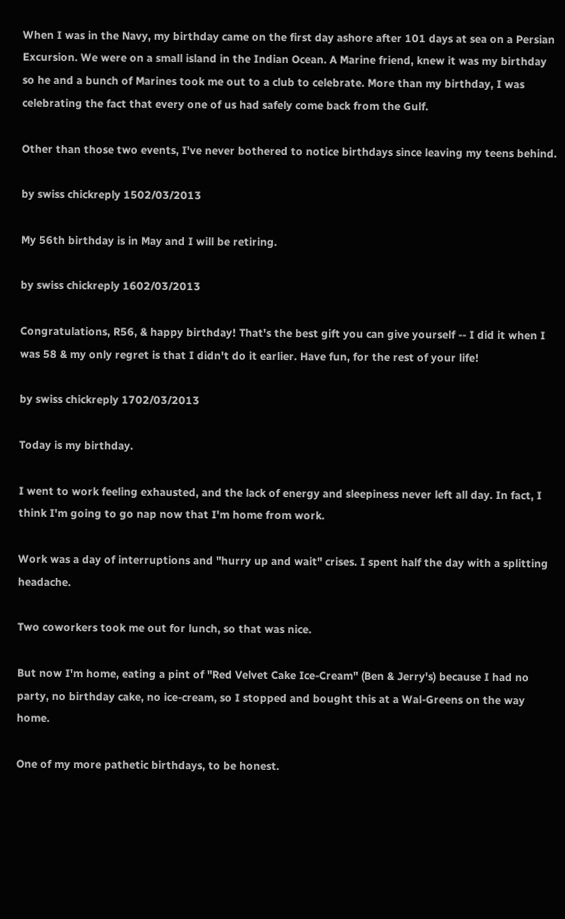When I was in the Navy, my birthday came on the first day ashore after 101 days at sea on a Persian Excursion. We were on a small island in the Indian Ocean. A Marine friend, knew it was my birthday so he and a bunch of Marines took me out to a club to celebrate. More than my birthday, I was celebrating the fact that every one of us had safely come back from the Gulf.

Other than those two events, I've never bothered to notice birthdays since leaving my teens behind.

by swiss chickreply 1502/03/2013

My 56th birthday is in May and I will be retiring.

by swiss chickreply 1602/03/2013

Congratulations, R56, & happy birthday! That's the best gift you can give yourself -- I did it when I was 58 & my only regret is that I didn't do it earlier. Have fun, for the rest of your life!

by swiss chickreply 1702/03/2013

Today is my birthday.

I went to work feeling exhausted, and the lack of energy and sleepiness never left all day. In fact, I think I'm going to go nap now that I'm home from work.

Work was a day of interruptions and "hurry up and wait" crises. I spent half the day with a splitting headache.

Two coworkers took me out for lunch, so that was nice.

But now I'm home, eating a pint of "Red Velvet Cake Ice-Cream" (Ben & Jerry's) because I had no party, no birthday cake, no ice-cream, so I stopped and bought this at a Wal-Greens on the way home.

One of my more pathetic birthdays, to be honest.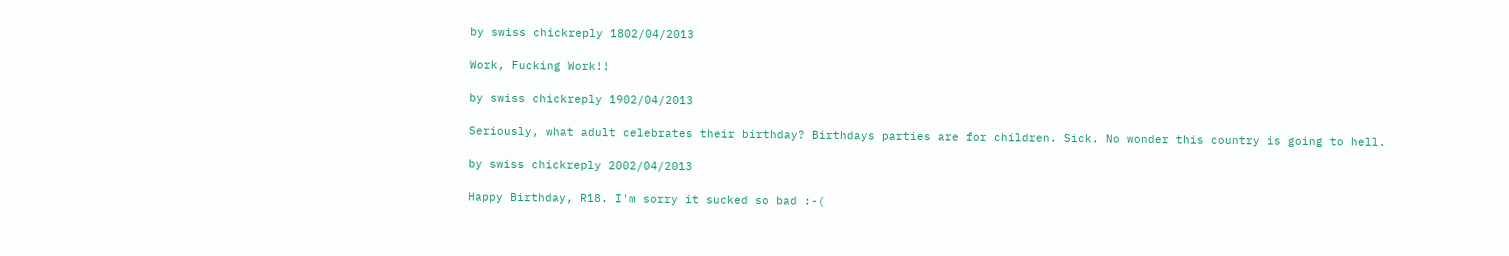by swiss chickreply 1802/04/2013

Work, Fucking Work!!

by swiss chickreply 1902/04/2013

Seriously, what adult celebrates their birthday? Birthdays parties are for children. Sick. No wonder this country is going to hell.

by swiss chickreply 2002/04/2013

Happy Birthday, R18. I'm sorry it sucked so bad :-(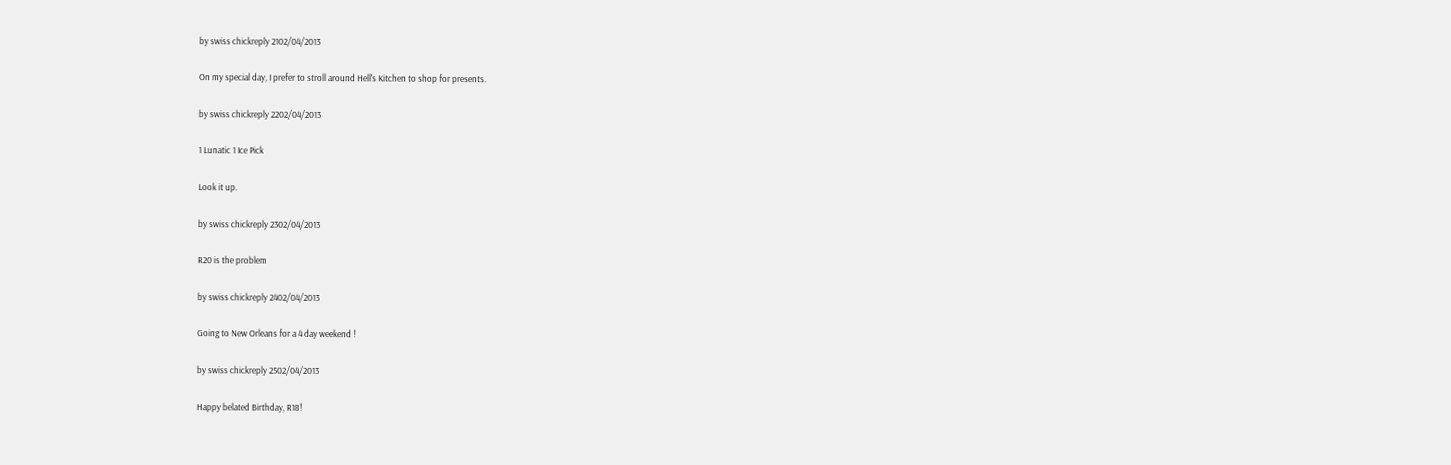by swiss chickreply 2102/04/2013

On my special day, I prefer to stroll around Hell's Kitchen to shop for presents.

by swiss chickreply 2202/04/2013

1 Lunatic 1 Ice Pick

Look it up.

by swiss chickreply 2302/04/2013

R20 is the problem

by swiss chickreply 2402/04/2013

Going to New Orleans for a 4 day weekend !

by swiss chickreply 2502/04/2013

Happy belated Birthday, R18!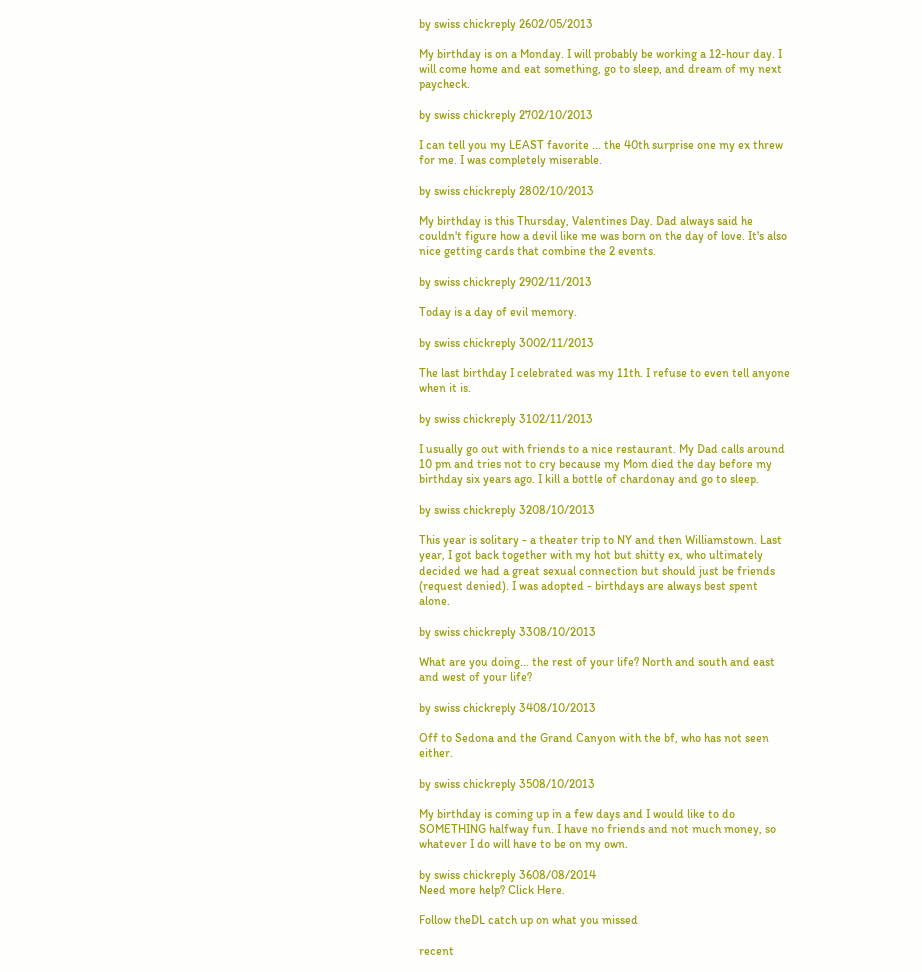by swiss chickreply 2602/05/2013

My birthday is on a Monday. I will probably be working a 12-hour day. I will come home and eat something, go to sleep, and dream of my next paycheck.

by swiss chickreply 2702/10/2013

I can tell you my LEAST favorite ... the 40th surprise one my ex threw for me. I was completely miserable.

by swiss chickreply 2802/10/2013

My birthday is this Thursday, Valentines Day. Dad always said he couldn't figure how a devil like me was born on the day of love. It's also nice getting cards that combine the 2 events.

by swiss chickreply 2902/11/2013

Today is a day of evil memory.

by swiss chickreply 3002/11/2013

The last birthday I celebrated was my 11th. I refuse to even tell anyone when it is.

by swiss chickreply 3102/11/2013

I usually go out with friends to a nice restaurant. My Dad calls around 10 pm and tries not to cry because my Mom died the day before my birthday six years ago. I kill a bottle of chardonay and go to sleep.

by swiss chickreply 3208/10/2013

This year is solitary - a theater trip to NY and then Williamstown. Last year, I got back together with my hot but shitty ex, who ultimately decided we had a great sexual connection but should just be friends (request denied). I was adopted - birthdays are always best spent alone.

by swiss chickreply 3308/10/2013

What are you doing... the rest of your life? North and south and east and west of your life?

by swiss chickreply 3408/10/2013

Off to Sedona and the Grand Canyon with the bf, who has not seen either.

by swiss chickreply 3508/10/2013

My birthday is coming up in a few days and I would like to do SOMETHING halfway fun. I have no friends and not much money, so whatever I do will have to be on my own.

by swiss chickreply 3608/08/2014
Need more help? Click Here.

Follow theDL catch up on what you missed

recent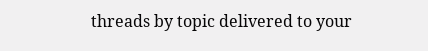threads by topic delivered to your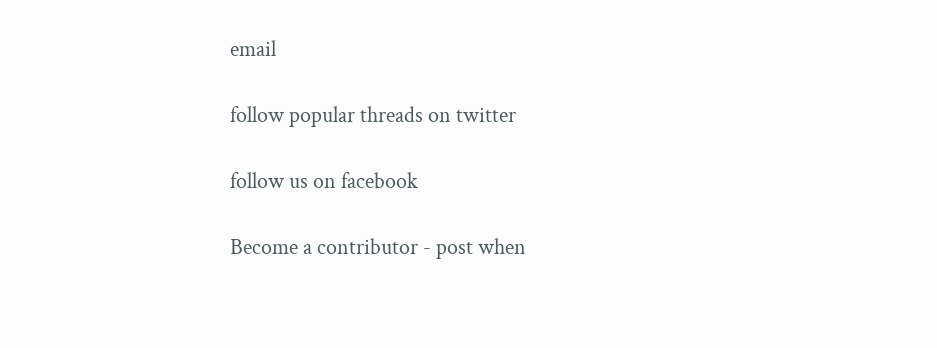email

follow popular threads on twitter

follow us on facebook

Become a contributor - post when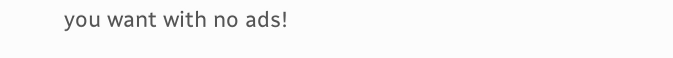you want with no ads!